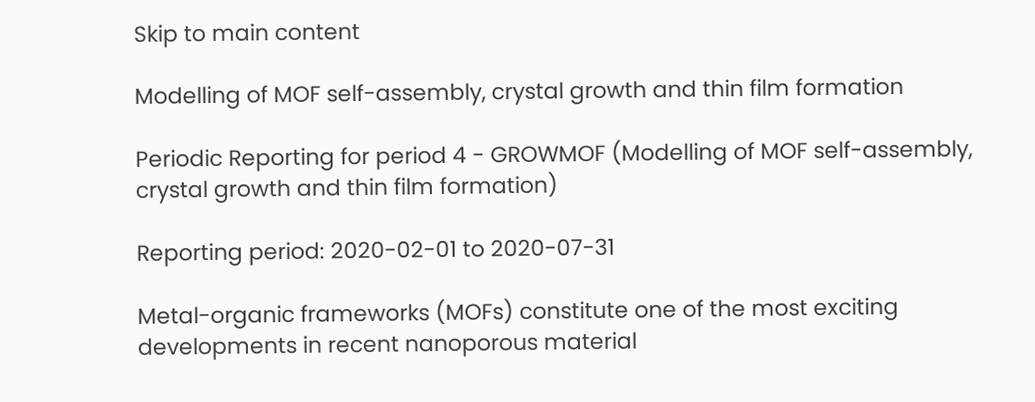Skip to main content

Modelling of MOF self-assembly, crystal growth and thin film formation

Periodic Reporting for period 4 - GROWMOF (Modelling of MOF self-assembly, crystal growth and thin film formation)

Reporting period: 2020-02-01 to 2020-07-31

Metal-organic frameworks (MOFs) constitute one of the most exciting developments in recent nanoporous material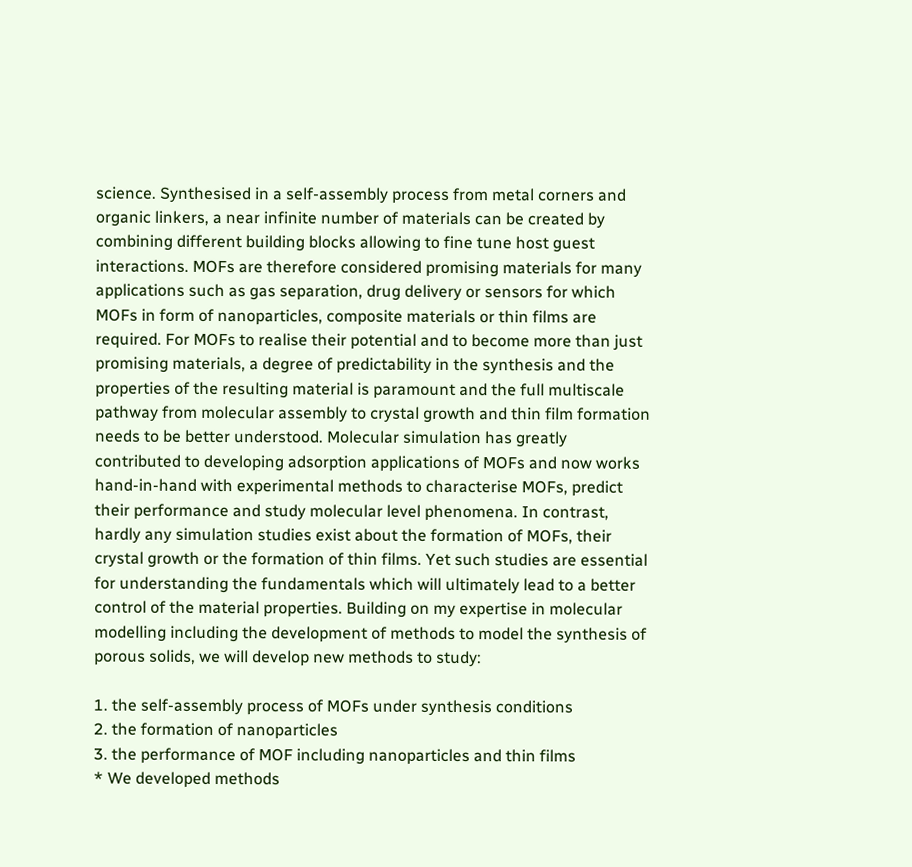science. Synthesised in a self-assembly process from metal corners and organic linkers, a near infinite number of materials can be created by combining different building blocks allowing to fine tune host guest interactions. MOFs are therefore considered promising materials for many applications such as gas separation, drug delivery or sensors for which MOFs in form of nanoparticles, composite materials or thin films are required. For MOFs to realise their potential and to become more than just promising materials, a degree of predictability in the synthesis and the properties of the resulting material is paramount and the full multiscale pathway from molecular assembly to crystal growth and thin film formation needs to be better understood. Molecular simulation has greatly contributed to developing adsorption applications of MOFs and now works hand-in-hand with experimental methods to characterise MOFs, predict their performance and study molecular level phenomena. In contrast, hardly any simulation studies exist about the formation of MOFs, their crystal growth or the formation of thin films. Yet such studies are essential for understanding the fundamentals which will ultimately lead to a better control of the material properties. Building on my expertise in molecular modelling including the development of methods to model the synthesis of porous solids, we will develop new methods to study:

1. the self-assembly process of MOFs under synthesis conditions
2. the formation of nanoparticles
3. the performance of MOF including nanoparticles and thin films
* We developed methods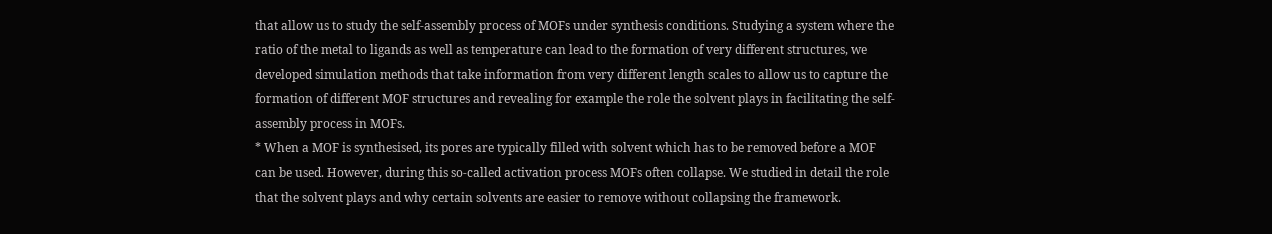that allow us to study the self-assembly process of MOFs under synthesis conditions. Studying a system where the ratio of the metal to ligands as well as temperature can lead to the formation of very different structures, we developed simulation methods that take information from very different length scales to allow us to capture the formation of different MOF structures and revealing for example the role the solvent plays in facilitating the self-assembly process in MOFs.
* When a MOF is synthesised, its pores are typically filled with solvent which has to be removed before a MOF can be used. However, during this so-called activation process MOFs often collapse. We studied in detail the role that the solvent plays and why certain solvents are easier to remove without collapsing the framework.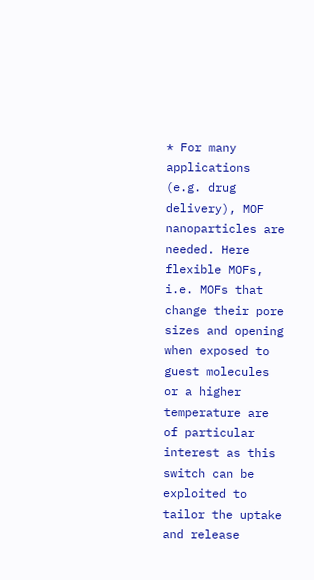* For many applications (e.g. drug delivery), MOF nanoparticles are needed. Here flexible MOFs, i.e. MOFs that change their pore sizes and opening when exposed to guest molecules or a higher temperature are of particular interest as this switch can be exploited to tailor the uptake and release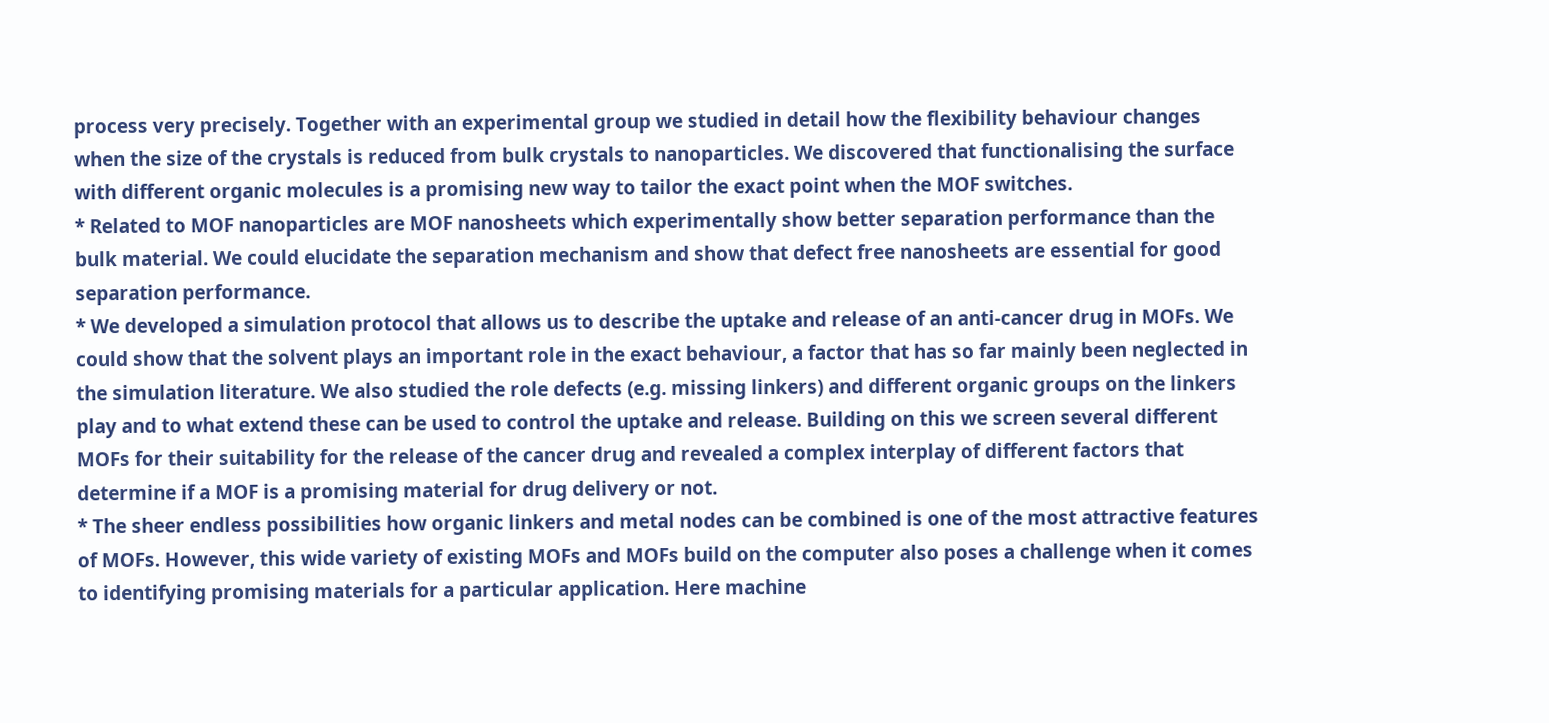process very precisely. Together with an experimental group we studied in detail how the flexibility behaviour changes when the size of the crystals is reduced from bulk crystals to nanoparticles. We discovered that functionalising the surface with different organic molecules is a promising new way to tailor the exact point when the MOF switches.
* Related to MOF nanoparticles are MOF nanosheets which experimentally show better separation performance than the bulk material. We could elucidate the separation mechanism and show that defect free nanosheets are essential for good separation performance.
* We developed a simulation protocol that allows us to describe the uptake and release of an anti-cancer drug in MOFs. We could show that the solvent plays an important role in the exact behaviour, a factor that has so far mainly been neglected in the simulation literature. We also studied the role defects (e.g. missing linkers) and different organic groups on the linkers play and to what extend these can be used to control the uptake and release. Building on this we screen several different MOFs for their suitability for the release of the cancer drug and revealed a complex interplay of different factors that determine if a MOF is a promising material for drug delivery or not.
* The sheer endless possibilities how organic linkers and metal nodes can be combined is one of the most attractive features of MOFs. However, this wide variety of existing MOFs and MOFs build on the computer also poses a challenge when it comes to identifying promising materials for a particular application. Here machine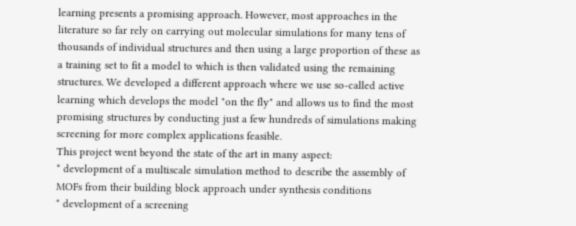learning presents a promising approach. However, most approaches in the literature so far rely on carrying out molecular simulations for many tens of thousands of individual structures and then using a large proportion of these as a training set to fit a model to which is then validated using the remaining structures. We developed a different approach where we use so-called active learning which develops the model "on the fly" and allows us to find the most promising structures by conducting just a few hundreds of simulations making screening for more complex applications feasible.
This project went beyond the state of the art in many aspect:
* development of a multiscale simulation method to describe the assembly of MOFs from their building block approach under synthesis conditions
* development of a screening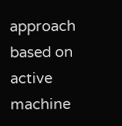approach based on active machine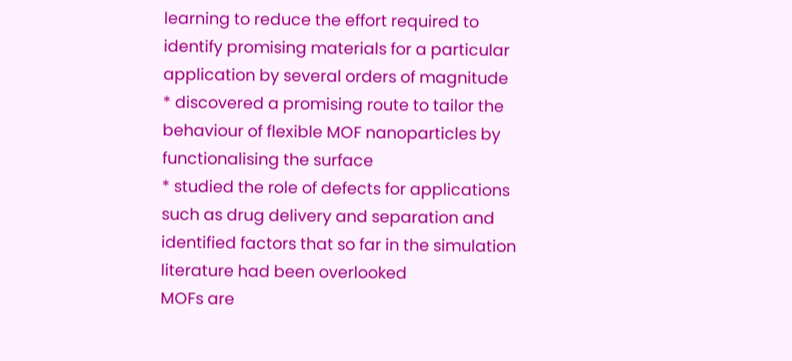learning to reduce the effort required to identify promising materials for a particular application by several orders of magnitude
* discovered a promising route to tailor the behaviour of flexible MOF nanoparticles by functionalising the surface
* studied the role of defects for applications such as drug delivery and separation and identified factors that so far in the simulation literature had been overlooked
MOFs are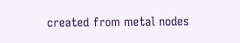created from metal nodes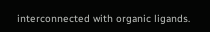interconnected with organic ligands.